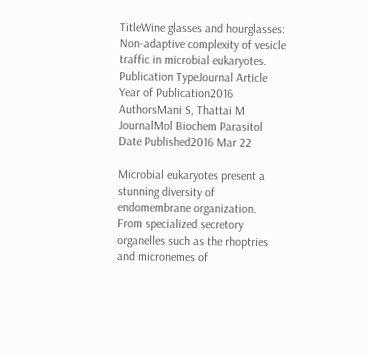TitleWine glasses and hourglasses: Non-adaptive complexity of vesicle traffic in microbial eukaryotes.
Publication TypeJournal Article
Year of Publication2016
AuthorsMani S, Thattai M
JournalMol Biochem Parasitol
Date Published2016 Mar 22

Microbial eukaryotes present a stunning diversity of endomembrane organization. From specialized secretory organelles such as the rhoptries and micronemes of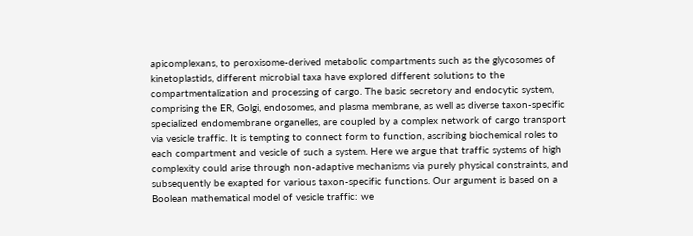apicomplexans, to peroxisome-derived metabolic compartments such as the glycosomes of kinetoplastids, different microbial taxa have explored different solutions to the compartmentalization and processing of cargo. The basic secretory and endocytic system, comprising the ER, Golgi, endosomes, and plasma membrane, as well as diverse taxon-specific specialized endomembrane organelles, are coupled by a complex network of cargo transport via vesicle traffic. It is tempting to connect form to function, ascribing biochemical roles to each compartment and vesicle of such a system. Here we argue that traffic systems of high complexity could arise through non-adaptive mechanisms via purely physical constraints, and subsequently be exapted for various taxon-specific functions. Our argument is based on a Boolean mathematical model of vesicle traffic: we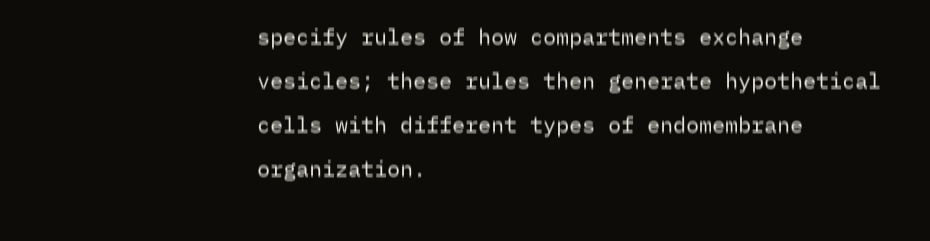specify rules of how compartments exchange vesicles; these rules then generate hypothetical cells with different types of endomembrane organization.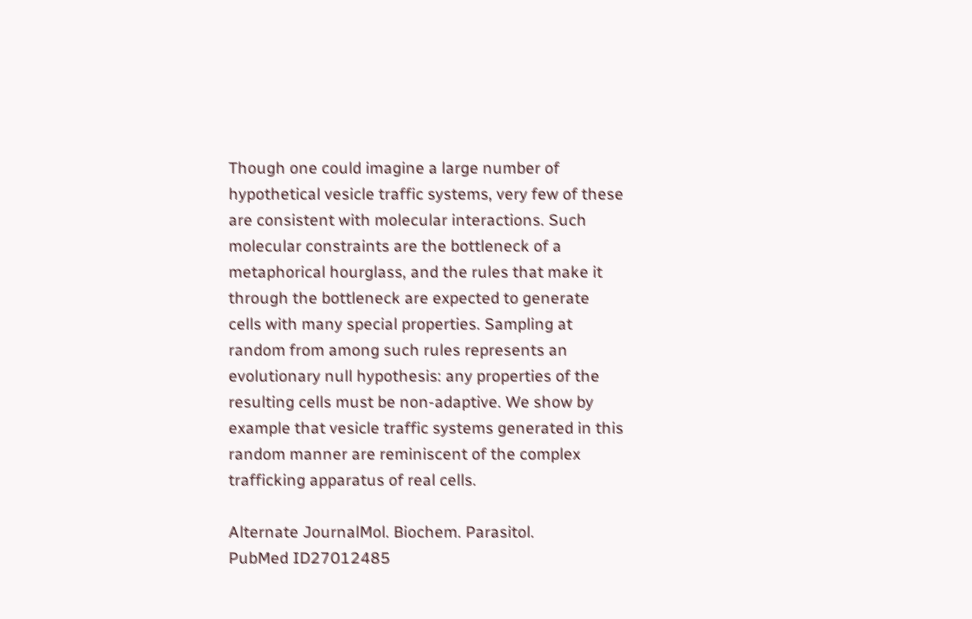Though one could imagine a large number of hypothetical vesicle traffic systems, very few of these are consistent with molecular interactions. Such molecular constraints are the bottleneck of a metaphorical hourglass, and the rules that make it through the bottleneck are expected to generate cells with many special properties. Sampling at random from among such rules represents an evolutionary null hypothesis: any properties of the resulting cells must be non-adaptive. We show by example that vesicle traffic systems generated in this random manner are reminiscent of the complex trafficking apparatus of real cells.

Alternate JournalMol. Biochem. Parasitol.
PubMed ID27012485